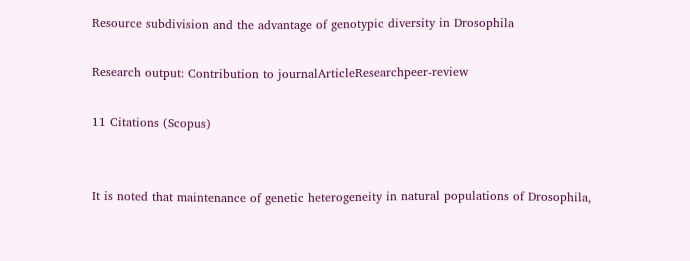Resource subdivision and the advantage of genotypic diversity in Drosophila

Research output: Contribution to journalArticleResearchpeer-review

11 Citations (Scopus)


It is noted that maintenance of genetic heterogeneity in natural populations of Drosophila,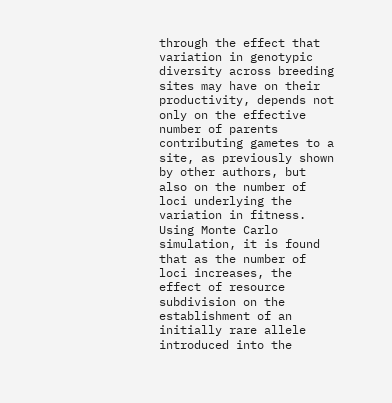through the effect that variation in genotypic diversity across breeding sites may have on their productivity, depends not only on the effective number of parents contributing gametes to a site, as previously shown by other authors, but also on the number of loci underlying the variation in fitness. Using Monte Carlo simulation, it is found that as the number of loci increases, the effect of resource subdivision on the establishment of an initially rare allele introduced into the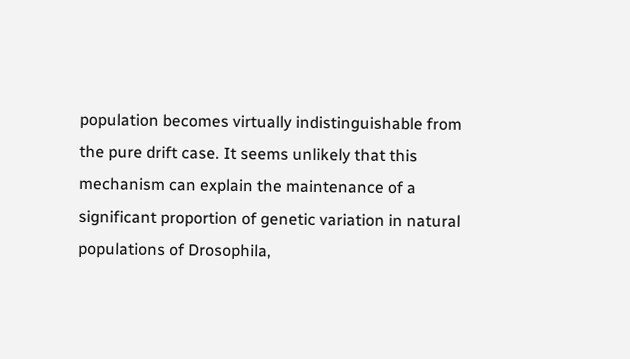population becomes virtually indistinguishable from the pure drift case. It seems unlikely that this mechanism can explain the maintenance of a significant proportion of genetic variation in natural populations of Drosophila,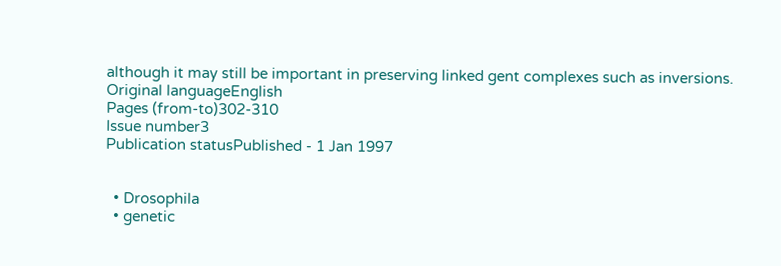although it may still be important in preserving linked gent complexes such as inversions.
Original languageEnglish
Pages (from-to)302-310
Issue number3
Publication statusPublished - 1 Jan 1997


  • Drosophila
  • genetic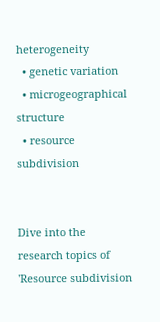heterogeneity
  • genetic variation
  • microgeographical structure
  • resource subdivision


Dive into the research topics of 'Resource subdivision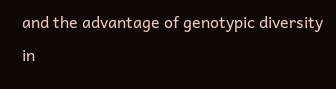and the advantage of genotypic diversity in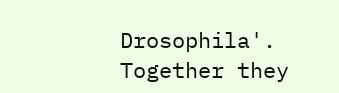Drosophila'. Together they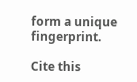form a unique fingerprint.

Cite this